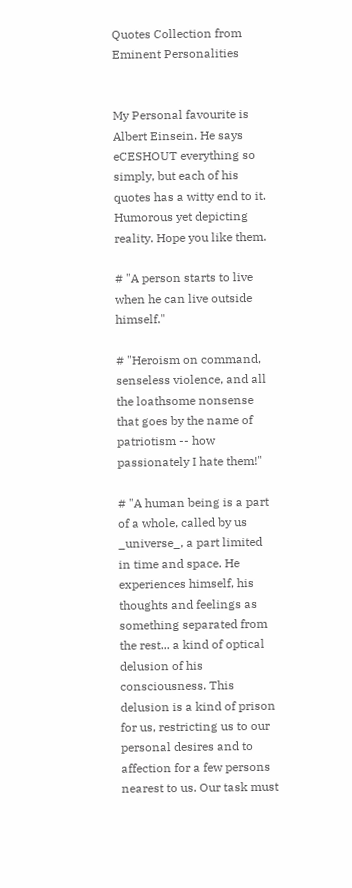Quotes Collection from Eminent Personalities


My Personal favourite is Albert Einsein. He says eCESHOUT everything so simply, but each of his quotes has a witty end to it. Humorous yet depicting reality. Hope you like them.

# "A person starts to live when he can live outside himself."

# "Heroism on command, senseless violence, and all the loathsome nonsense that goes by the name of patriotism -- how passionately I hate them!"

# "A human being is a part of a whole, called by us _universe_, a part limited in time and space. He experiences himself, his thoughts and feelings as something separated from the rest... a kind of optical delusion of his consciousness. This delusion is a kind of prison for us, restricting us to our personal desires and to affection for a few persons nearest to us. Our task must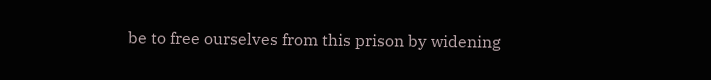be to free ourselves from this prison by widening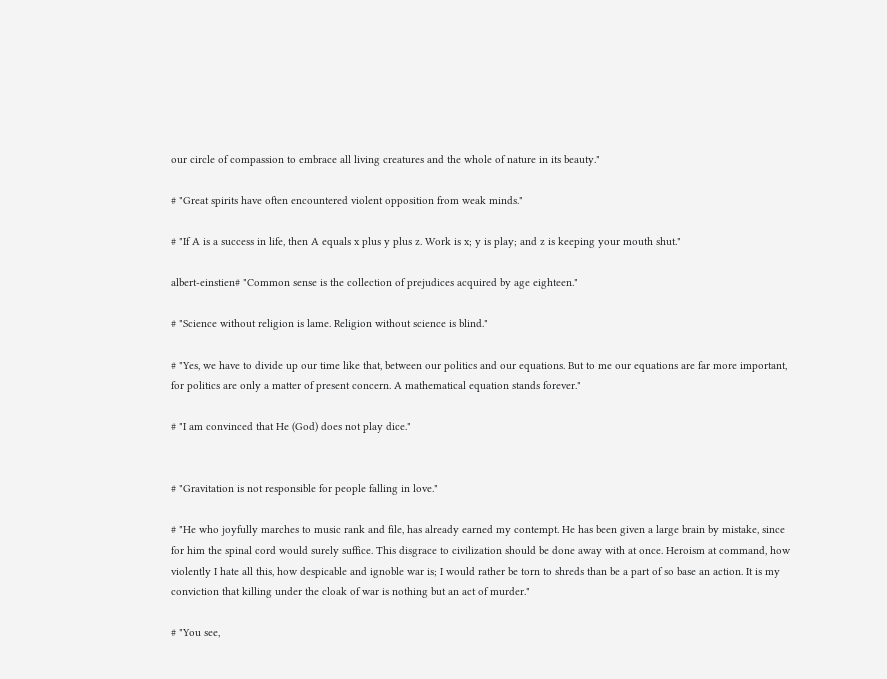our circle of compassion to embrace all living creatures and the whole of nature in its beauty."

# "Great spirits have often encountered violent opposition from weak minds."

# "If A is a success in life, then A equals x plus y plus z. Work is x; y is play; and z is keeping your mouth shut."

albert-einstien# "Common sense is the collection of prejudices acquired by age eighteen."

# "Science without religion is lame. Religion without science is blind."

# "Yes, we have to divide up our time like that, between our politics and our equations. But to me our equations are far more important, for politics are only a matter of present concern. A mathematical equation stands forever."

# "I am convinced that He (God) does not play dice."


# "Gravitation is not responsible for people falling in love."

# "He who joyfully marches to music rank and file, has already earned my contempt. He has been given a large brain by mistake, since for him the spinal cord would surely suffice. This disgrace to civilization should be done away with at once. Heroism at command, how violently I hate all this, how despicable and ignoble war is; I would rather be torn to shreds than be a part of so base an action. It is my conviction that killing under the cloak of war is nothing but an act of murder."

# "You see,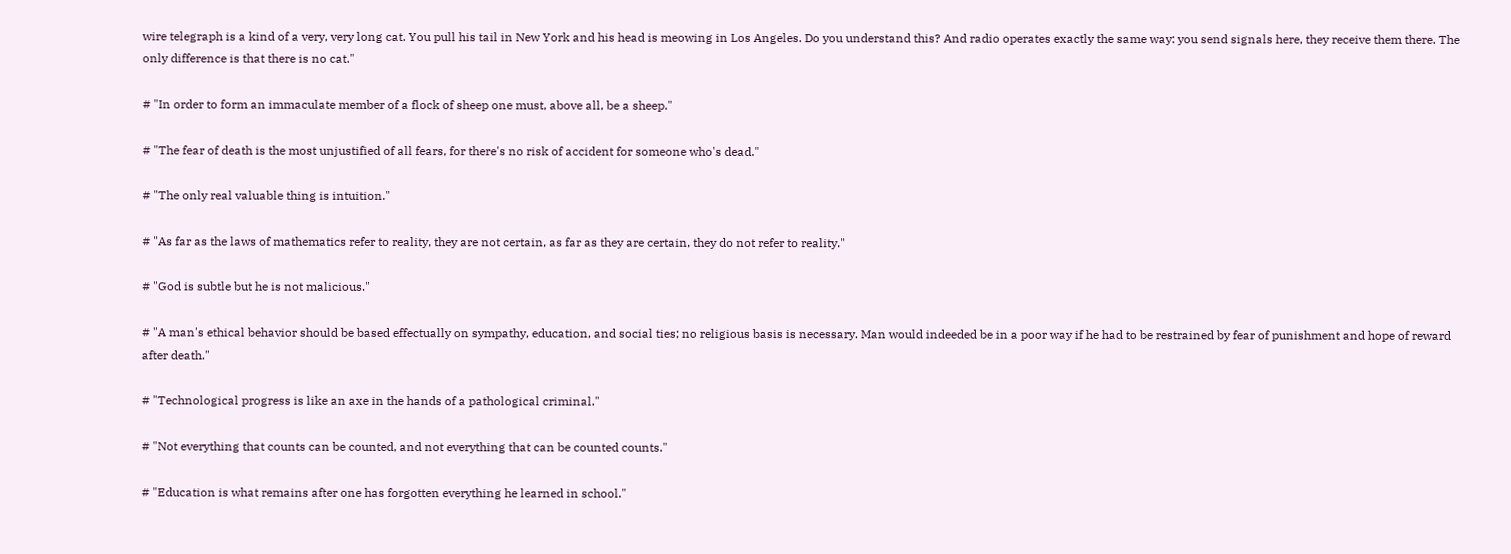wire telegraph is a kind of a very, very long cat. You pull his tail in New York and his head is meowing in Los Angeles. Do you understand this? And radio operates exactly the same way: you send signals here, they receive them there. The only difference is that there is no cat."

# "In order to form an immaculate member of a flock of sheep one must, above all, be a sheep."

# "The fear of death is the most unjustified of all fears, for there's no risk of accident for someone who's dead."

# "The only real valuable thing is intuition."

# "As far as the laws of mathematics refer to reality, they are not certain, as far as they are certain, they do not refer to reality."

# "God is subtle but he is not malicious."

# "A man's ethical behavior should be based effectually on sympathy, education, and social ties; no religious basis is necessary. Man would indeeded be in a poor way if he had to be restrained by fear of punishment and hope of reward after death."

# "Technological progress is like an axe in the hands of a pathological criminal."

# "Not everything that counts can be counted, and not everything that can be counted counts."

# "Education is what remains after one has forgotten everything he learned in school."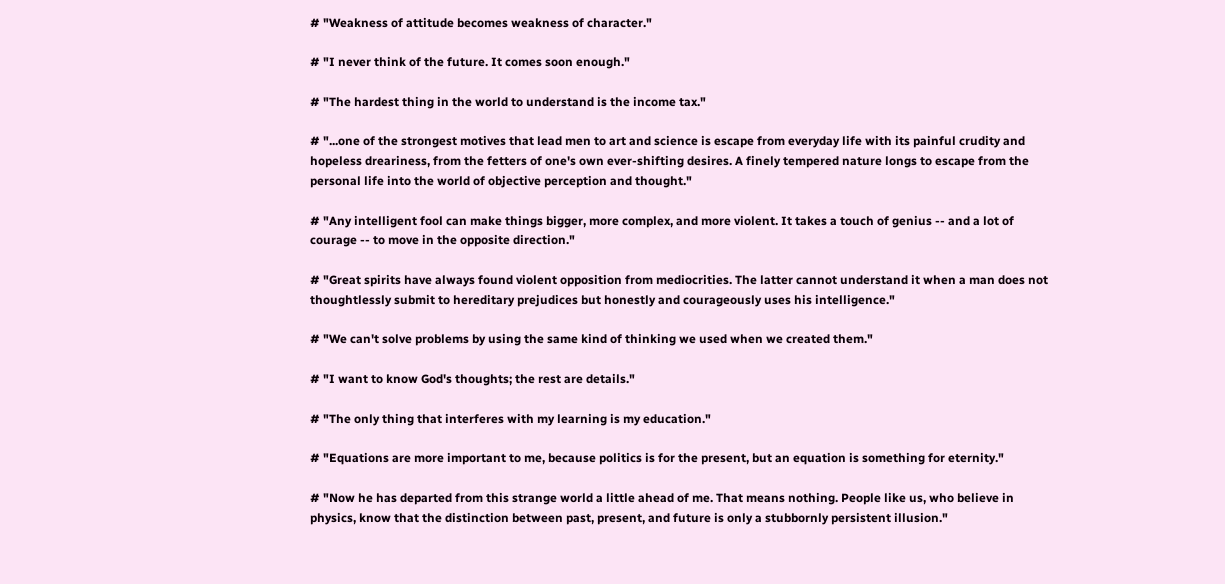# "Weakness of attitude becomes weakness of character."

# "I never think of the future. It comes soon enough."

# "The hardest thing in the world to understand is the income tax."

# "...one of the strongest motives that lead men to art and science is escape from everyday life with its painful crudity and hopeless dreariness, from the fetters of one's own ever-shifting desires. A finely tempered nature longs to escape from the personal life into the world of objective perception and thought."

# "Any intelligent fool can make things bigger, more complex, and more violent. It takes a touch of genius -- and a lot of courage -- to move in the opposite direction."

# "Great spirits have always found violent opposition from mediocrities. The latter cannot understand it when a man does not thoughtlessly submit to hereditary prejudices but honestly and courageously uses his intelligence."

# "We can't solve problems by using the same kind of thinking we used when we created them."

# "I want to know God's thoughts; the rest are details."

# "The only thing that interferes with my learning is my education."

# "Equations are more important to me, because politics is for the present, but an equation is something for eternity."

# "Now he has departed from this strange world a little ahead of me. That means nothing. People like us, who believe in physics, know that the distinction between past, present, and future is only a stubbornly persistent illusion."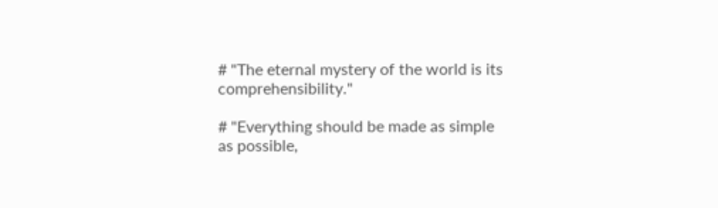# "The eternal mystery of the world is its comprehensibility."

# "Everything should be made as simple as possible,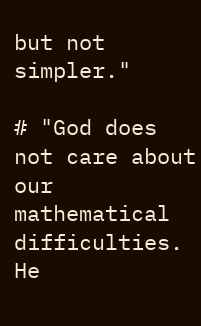but not simpler."

# "God does not care about our mathematical difficulties. He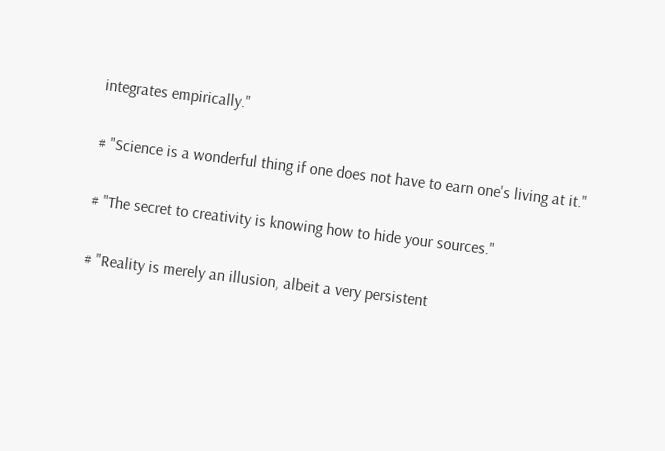integrates empirically."

# "Science is a wonderful thing if one does not have to earn one's living at it."

# "The secret to creativity is knowing how to hide your sources."

# "Reality is merely an illusion, albeit a very persistent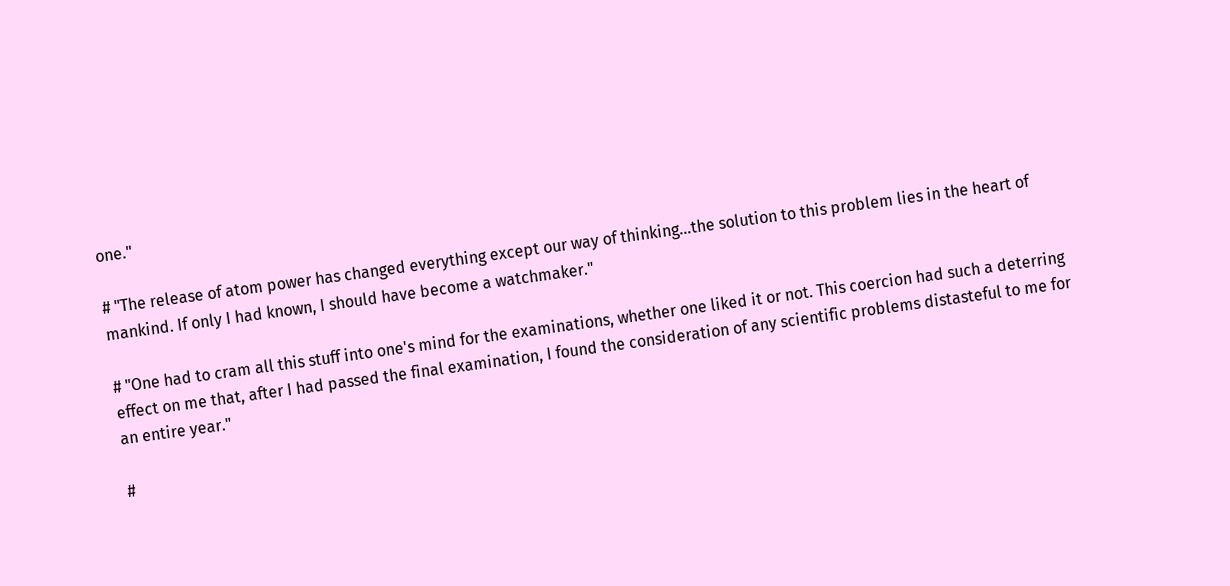one."

# "The release of atom power has changed everything except our way of thinking...the solution to this problem lies in the heart of mankind. If only I had known, I should have become a watchmaker."

# "One had to cram all this stuff into one's mind for the examinations, whether one liked it or not. This coercion had such a deterring effect on me that, after I had passed the final examination, I found the consideration of any scientific problems distasteful to me for an entire year."

#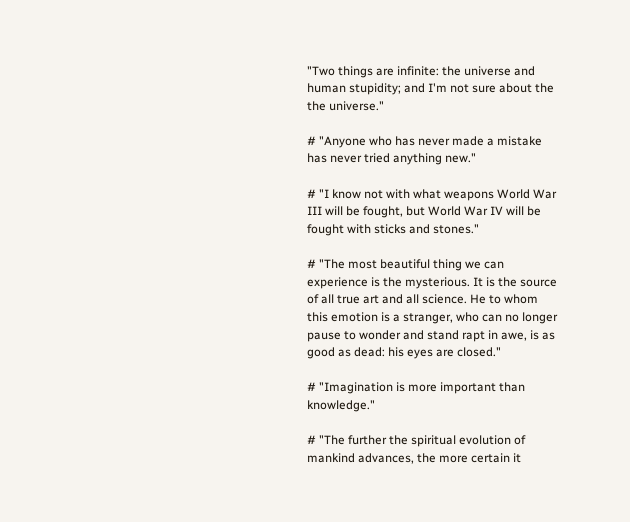"Two things are infinite: the universe and human stupidity; and I'm not sure about the the universe."

# "Anyone who has never made a mistake has never tried anything new."

# "I know not with what weapons World War III will be fought, but World War IV will be fought with sticks and stones."

# "The most beautiful thing we can experience is the mysterious. It is the source of all true art and all science. He to whom this emotion is a stranger, who can no longer pause to wonder and stand rapt in awe, is as good as dead: his eyes are closed."

# "Imagination is more important than knowledge."

# "The further the spiritual evolution of mankind advances, the more certain it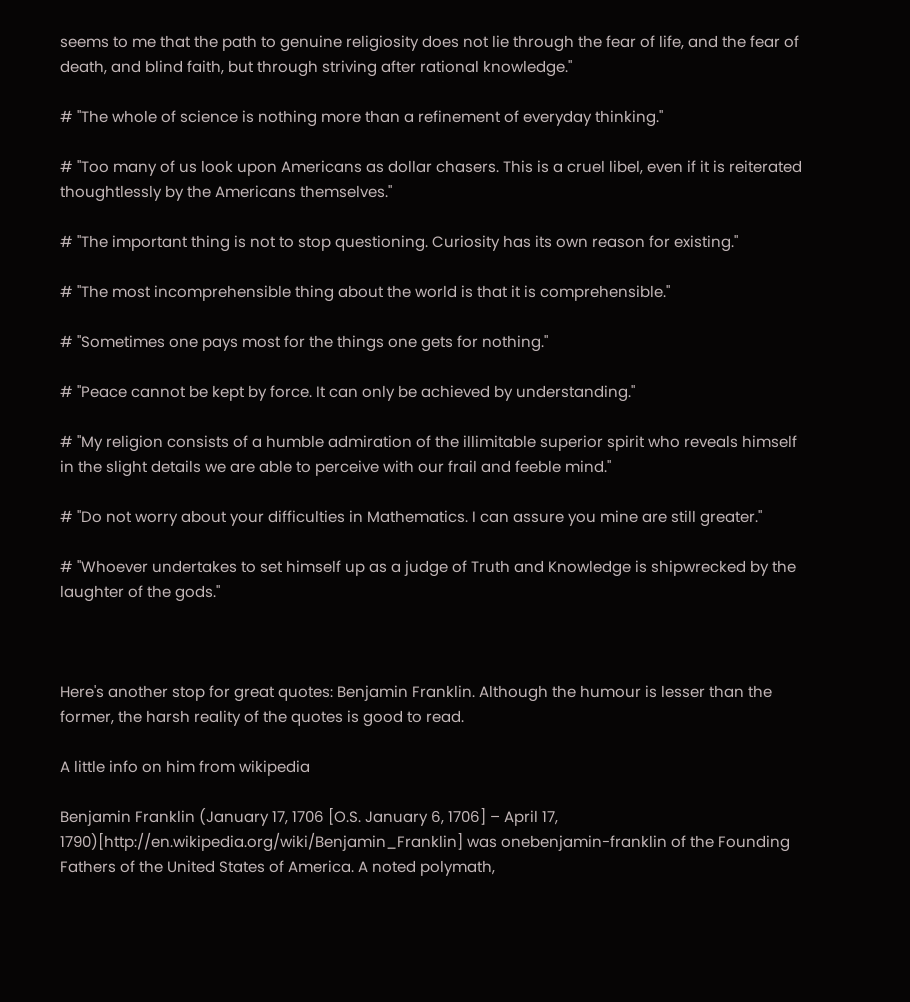seems to me that the path to genuine religiosity does not lie through the fear of life, and the fear of death, and blind faith, but through striving after rational knowledge."

# "The whole of science is nothing more than a refinement of everyday thinking."

# "Too many of us look upon Americans as dollar chasers. This is a cruel libel, even if it is reiterated thoughtlessly by the Americans themselves."

# "The important thing is not to stop questioning. Curiosity has its own reason for existing."

# "The most incomprehensible thing about the world is that it is comprehensible."

# "Sometimes one pays most for the things one gets for nothing."

# "Peace cannot be kept by force. It can only be achieved by understanding."

# "My religion consists of a humble admiration of the illimitable superior spirit who reveals himself in the slight details we are able to perceive with our frail and feeble mind."

# "Do not worry about your difficulties in Mathematics. I can assure you mine are still greater."

# "Whoever undertakes to set himself up as a judge of Truth and Knowledge is shipwrecked by the laughter of the gods."



Here's another stop for great quotes: Benjamin Franklin. Although the humour is lesser than the former, the harsh reality of the quotes is good to read.

A little info on him from wikipedia

Benjamin Franklin (January 17, 1706 [O.S. January 6, 1706] – April 17, 1790)[http://en.wikipedia.org/wiki/Benjamin_Franklin] was onebenjamin-franklin of the Founding Fathers of the United States of America. A noted polymath,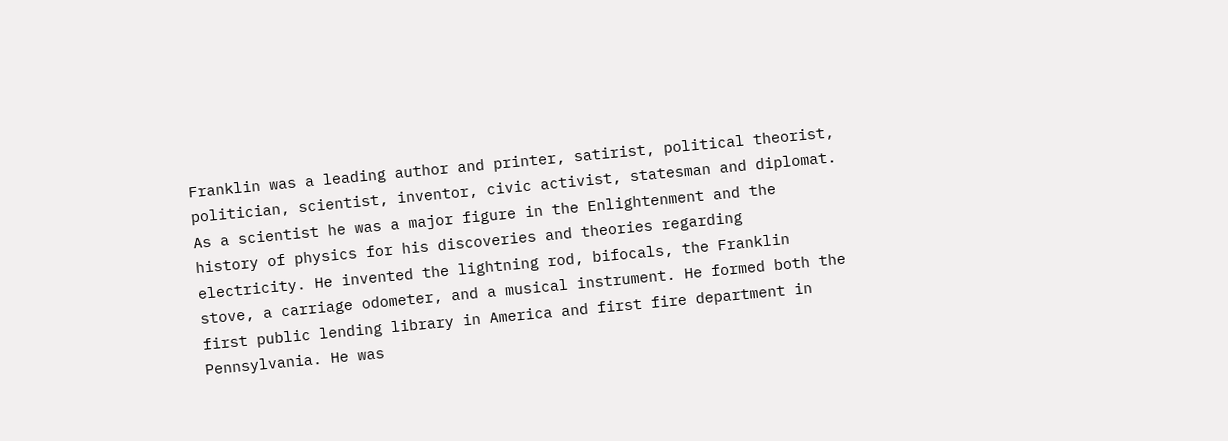Franklin was a leading author and printer, satirist, political theorist, politician, scientist, inventor, civic activist, statesman and diplomat. As a scientist he was a major figure in the Enlightenment and the history of physics for his discoveries and theories regarding electricity. He invented the lightning rod, bifocals, the Franklin stove, a carriage odometer, and a musical instrument. He formed both the first public lending library in America and first fire department in Pennsylvania. He was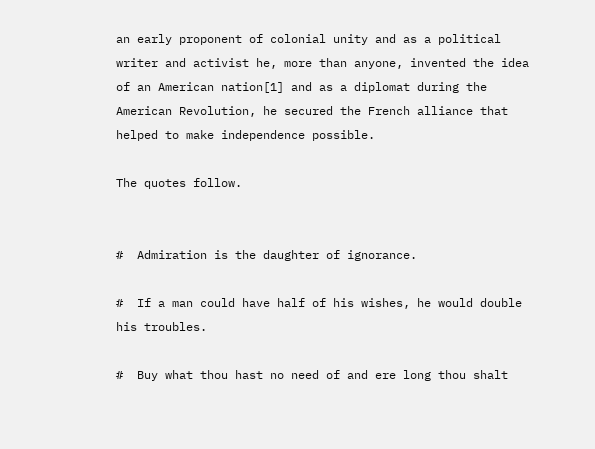an early proponent of colonial unity and as a political writer and activist he, more than anyone, invented the idea of an American nation[1] and as a diplomat during the American Revolution, he secured the French alliance that helped to make independence possible.

The quotes follow.


#  Admiration is the daughter of ignorance.

#  If a man could have half of his wishes, he would double his troubles.

#  Buy what thou hast no need of and ere long thou shalt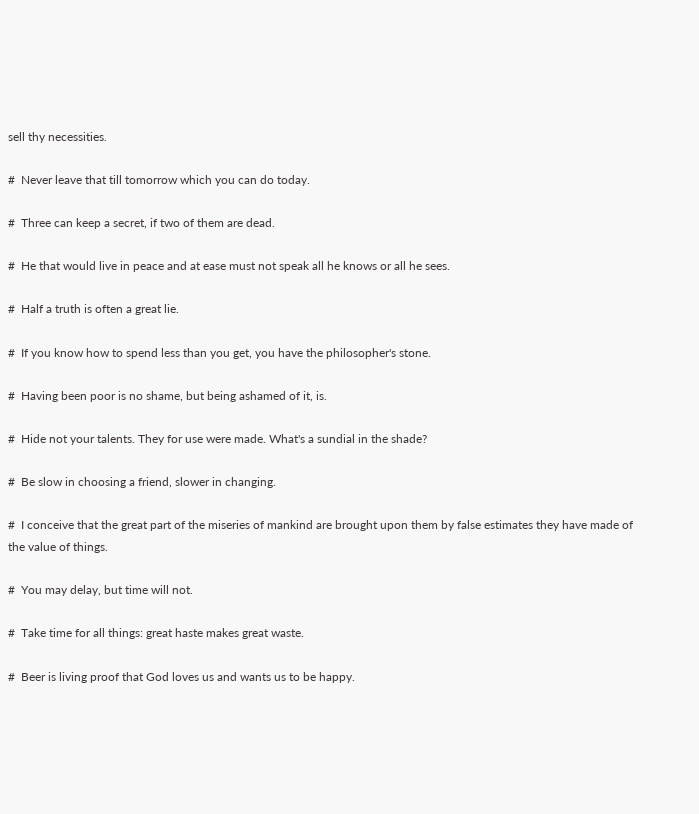sell thy necessities.

#  Never leave that till tomorrow which you can do today.

#  Three can keep a secret, if two of them are dead.

#  He that would live in peace and at ease must not speak all he knows or all he sees.

#  Half a truth is often a great lie.

#  If you know how to spend less than you get, you have the philosopher's stone.

#  Having been poor is no shame, but being ashamed of it, is.

#  Hide not your talents. They for use were made. What's a sundial in the shade?

#  Be slow in choosing a friend, slower in changing.

#  I conceive that the great part of the miseries of mankind are brought upon them by false estimates they have made of the value of things.

#  You may delay, but time will not.

#  Take time for all things: great haste makes great waste.

#  Beer is living proof that God loves us and wants us to be happy.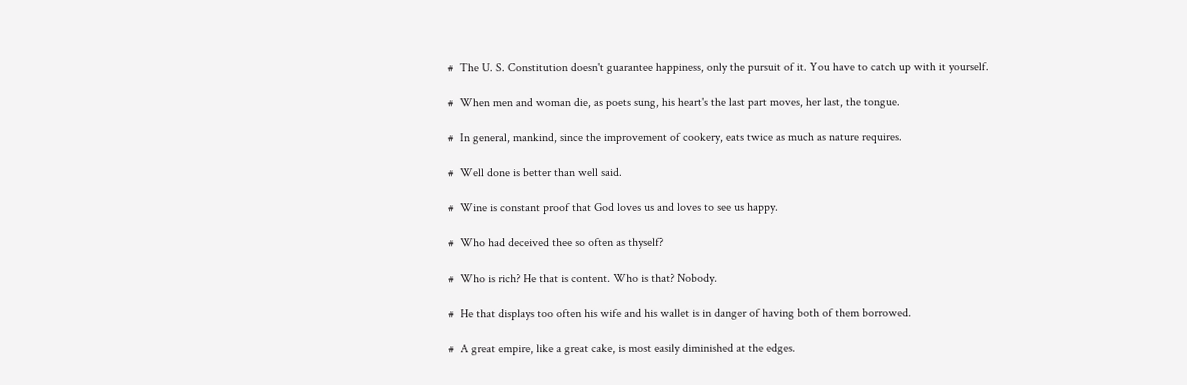#  The U. S. Constitution doesn't guarantee happiness, only the pursuit of it. You have to catch up with it yourself.

#  When men and woman die, as poets sung, his heart's the last part moves, her last, the tongue.

#  In general, mankind, since the improvement of cookery, eats twice as much as nature requires.

#  Well done is better than well said.

#  Wine is constant proof that God loves us and loves to see us happy.

#  Who had deceived thee so often as thyself?

#  Who is rich? He that is content. Who is that? Nobody.

#  He that displays too often his wife and his wallet is in danger of having both of them borrowed.

#  A great empire, like a great cake, is most easily diminished at the edges.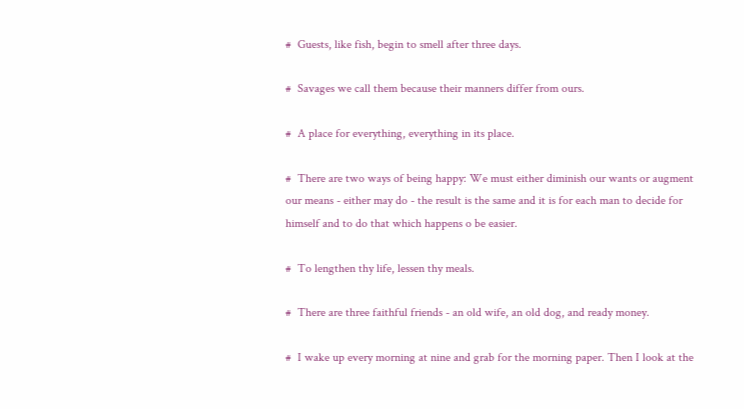#  Guests, like fish, begin to smell after three days.

#  Savages we call them because their manners differ from ours.

#  A place for everything, everything in its place.

#  There are two ways of being happy: We must either diminish our wants or augment our means - either may do - the result is the same and it is for each man to decide for himself and to do that which happens o be easier.

#  To lengthen thy life, lessen thy meals.

#  There are three faithful friends - an old wife, an old dog, and ready money.

#  I wake up every morning at nine and grab for the morning paper. Then I look at the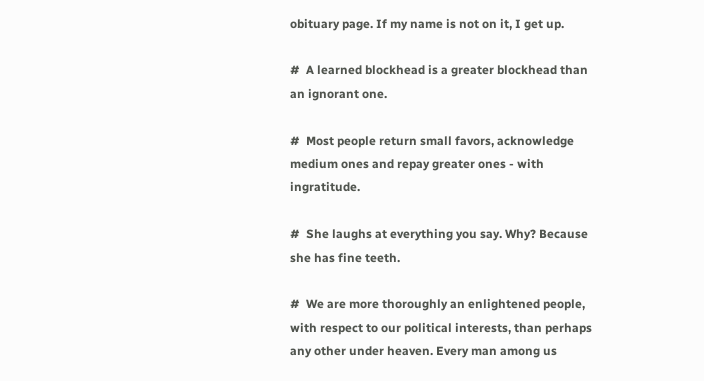obituary page. If my name is not on it, I get up.

#  A learned blockhead is a greater blockhead than an ignorant one.

#  Most people return small favors, acknowledge medium ones and repay greater ones - with ingratitude.

#  She laughs at everything you say. Why? Because she has fine teeth.

#  We are more thoroughly an enlightened people, with respect to our political interests, than perhaps any other under heaven. Every man among us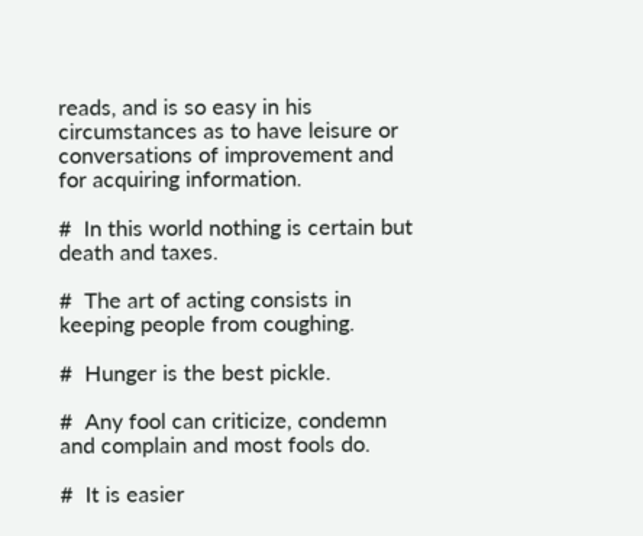reads, and is so easy in his circumstances as to have leisure or conversations of improvement and for acquiring information.

#  In this world nothing is certain but death and taxes.

#  The art of acting consists in keeping people from coughing.

#  Hunger is the best pickle.

#  Any fool can criticize, condemn and complain and most fools do.

#  It is easier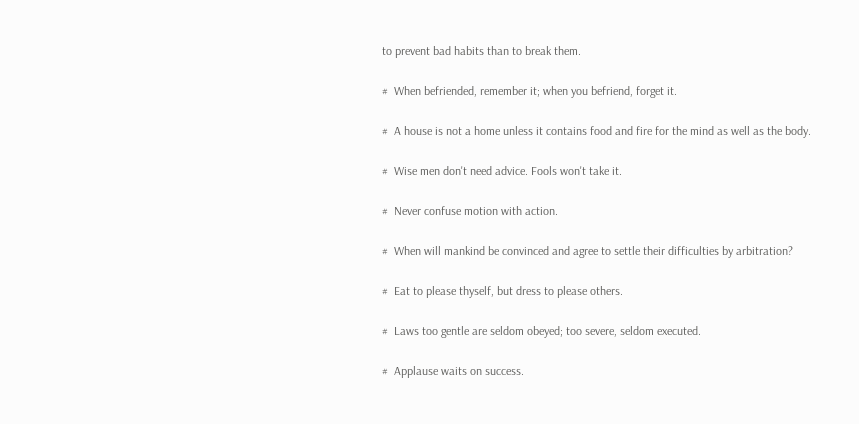to prevent bad habits than to break them.

#  When befriended, remember it; when you befriend, forget it.

#  A house is not a home unless it contains food and fire for the mind as well as the body.

#  Wise men don't need advice. Fools won't take it.

#  Never confuse motion with action.

#  When will mankind be convinced and agree to settle their difficulties by arbitration?

#  Eat to please thyself, but dress to please others.

#  Laws too gentle are seldom obeyed; too severe, seldom executed.

#  Applause waits on success.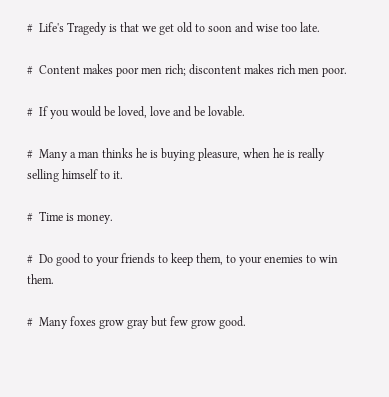#  Life's Tragedy is that we get old to soon and wise too late.

#  Content makes poor men rich; discontent makes rich men poor.

#  If you would be loved, love and be lovable.

#  Many a man thinks he is buying pleasure, when he is really selling himself to it.

#  Time is money.

#  Do good to your friends to keep them, to your enemies to win them.

#  Many foxes grow gray but few grow good.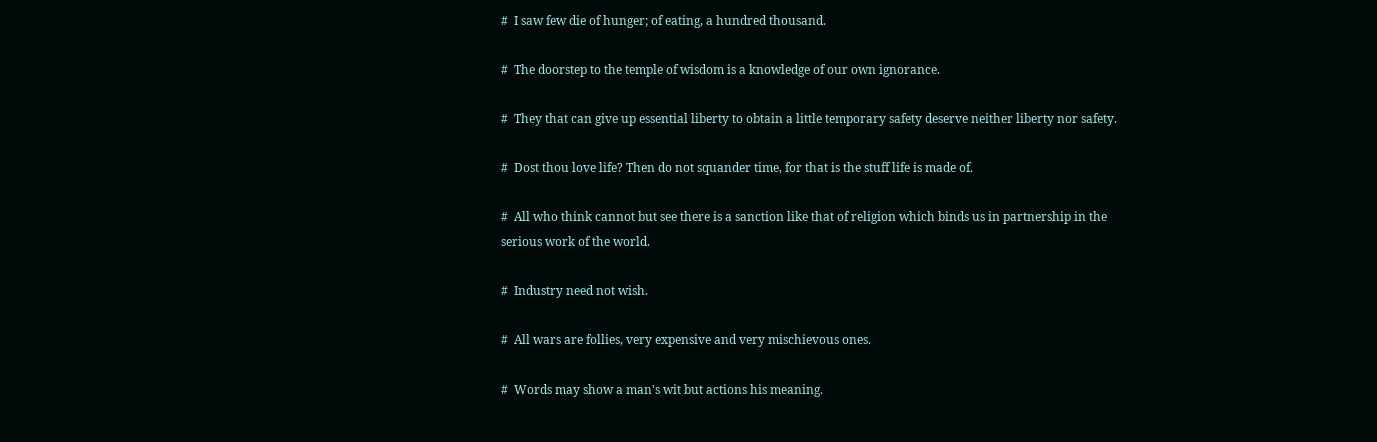#  I saw few die of hunger; of eating, a hundred thousand.

#  The doorstep to the temple of wisdom is a knowledge of our own ignorance.

#  They that can give up essential liberty to obtain a little temporary safety deserve neither liberty nor safety.

#  Dost thou love life? Then do not squander time, for that is the stuff life is made of.

#  All who think cannot but see there is a sanction like that of religion which binds us in partnership in the serious work of the world.

#  Industry need not wish.

#  All wars are follies, very expensive and very mischievous ones.

#  Words may show a man's wit but actions his meaning.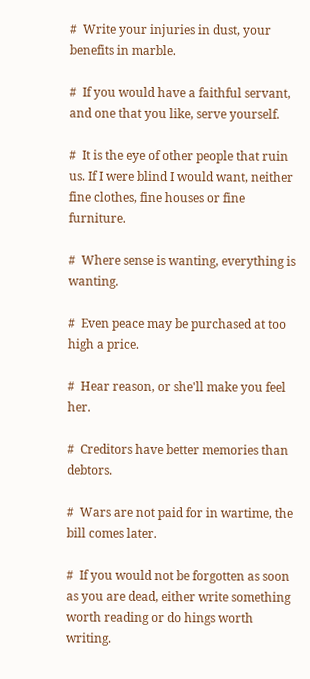#  Write your injuries in dust, your benefits in marble.

#  If you would have a faithful servant, and one that you like, serve yourself.

#  It is the eye of other people that ruin us. If I were blind I would want, neither fine clothes, fine houses or fine furniture.

#  Where sense is wanting, everything is wanting.

#  Even peace may be purchased at too high a price.

#  Hear reason, or she'll make you feel her.

#  Creditors have better memories than debtors.

#  Wars are not paid for in wartime, the bill comes later.

#  If you would not be forgotten as soon as you are dead, either write something worth reading or do hings worth writing.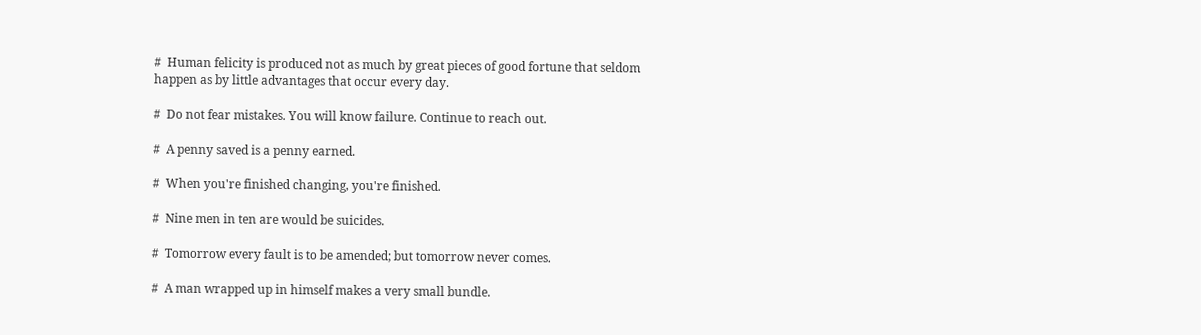#  Human felicity is produced not as much by great pieces of good fortune that seldom happen as by little advantages that occur every day.

#  Do not fear mistakes. You will know failure. Continue to reach out.

#  A penny saved is a penny earned.

#  When you're finished changing, you're finished.

#  Nine men in ten are would be suicides.

#  Tomorrow every fault is to be amended; but tomorrow never comes.

#  A man wrapped up in himself makes a very small bundle.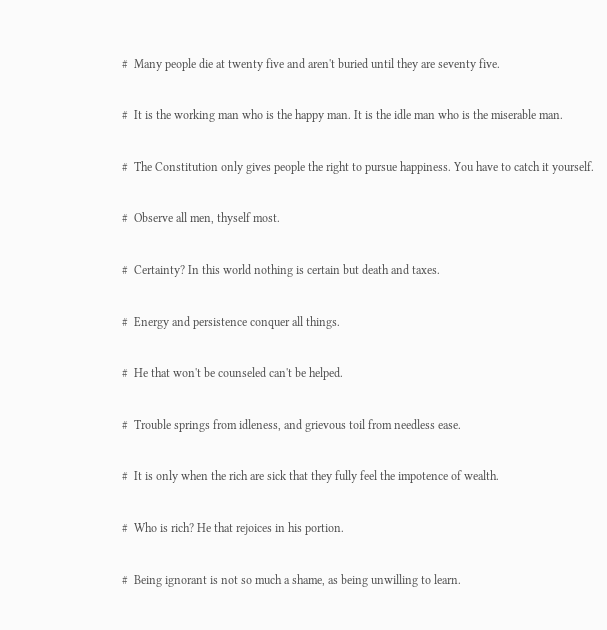#  Many people die at twenty five and aren't buried until they are seventy five.

#  It is the working man who is the happy man. It is the idle man who is the miserable man.

#  The Constitution only gives people the right to pursue happiness. You have to catch it yourself.

#  Observe all men, thyself most.

#  Certainty? In this world nothing is certain but death and taxes.

#  Energy and persistence conquer all things.

#  He that won't be counseled can't be helped.

#  Trouble springs from idleness, and grievous toil from needless ease.

#  It is only when the rich are sick that they fully feel the impotence of wealth.

#  Who is rich? He that rejoices in his portion.

#  Being ignorant is not so much a shame, as being unwilling to learn.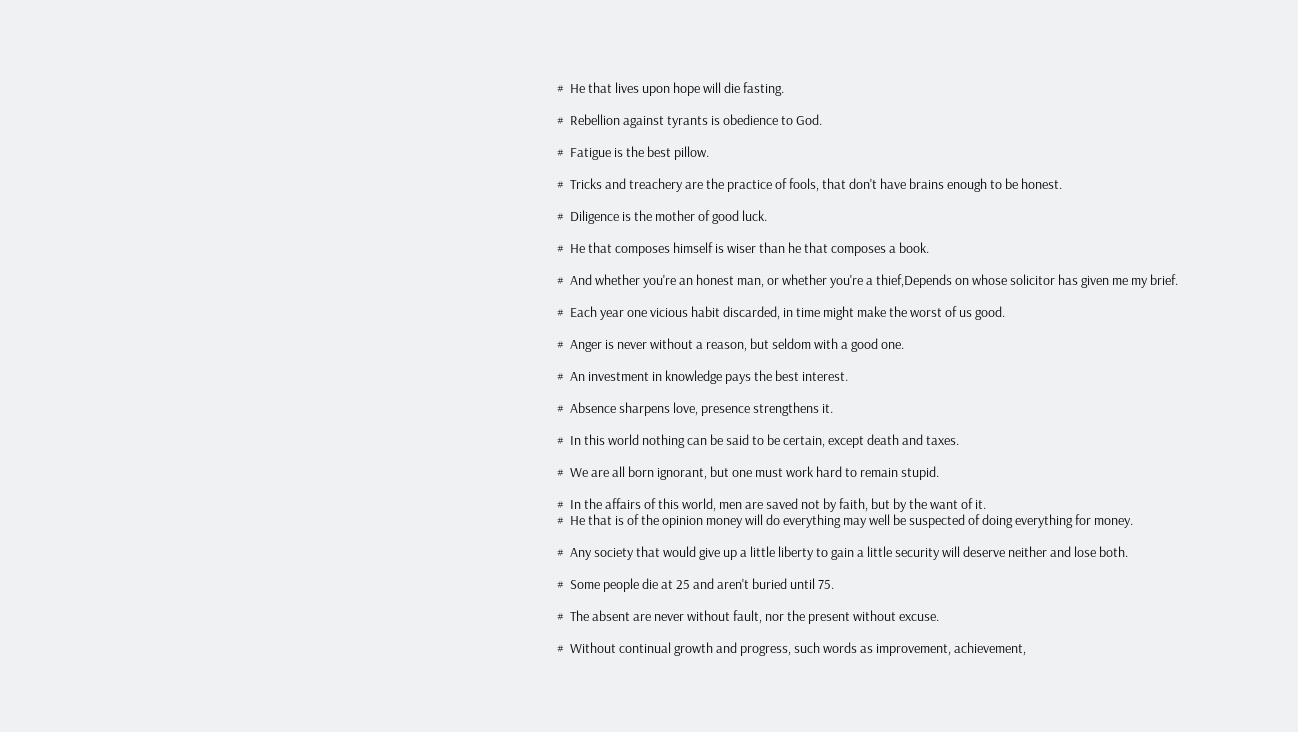#  He that lives upon hope will die fasting.

#  Rebellion against tyrants is obedience to God.

#  Fatigue is the best pillow.

#  Tricks and treachery are the practice of fools, that don't have brains enough to be honest.

#  Diligence is the mother of good luck.

#  He that composes himself is wiser than he that composes a book.

#  And whether you're an honest man, or whether you're a thief,Depends on whose solicitor has given me my brief.

#  Each year one vicious habit discarded, in time might make the worst of us good.

#  Anger is never without a reason, but seldom with a good one.

#  An investment in knowledge pays the best interest.

#  Absence sharpens love, presence strengthens it.

#  In this world nothing can be said to be certain, except death and taxes.

#  We are all born ignorant, but one must work hard to remain stupid.

#  In the affairs of this world, men are saved not by faith, but by the want of it.
#  He that is of the opinion money will do everything may well be suspected of doing everything for money.

#  Any society that would give up a little liberty to gain a little security will deserve neither and lose both.

#  Some people die at 25 and aren't buried until 75.

#  The absent are never without fault, nor the present without excuse.

#  Without continual growth and progress, such words as improvement, achievement,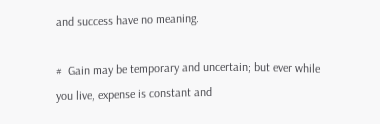and success have no meaning.

#  Gain may be temporary and uncertain; but ever while you live, expense is constant and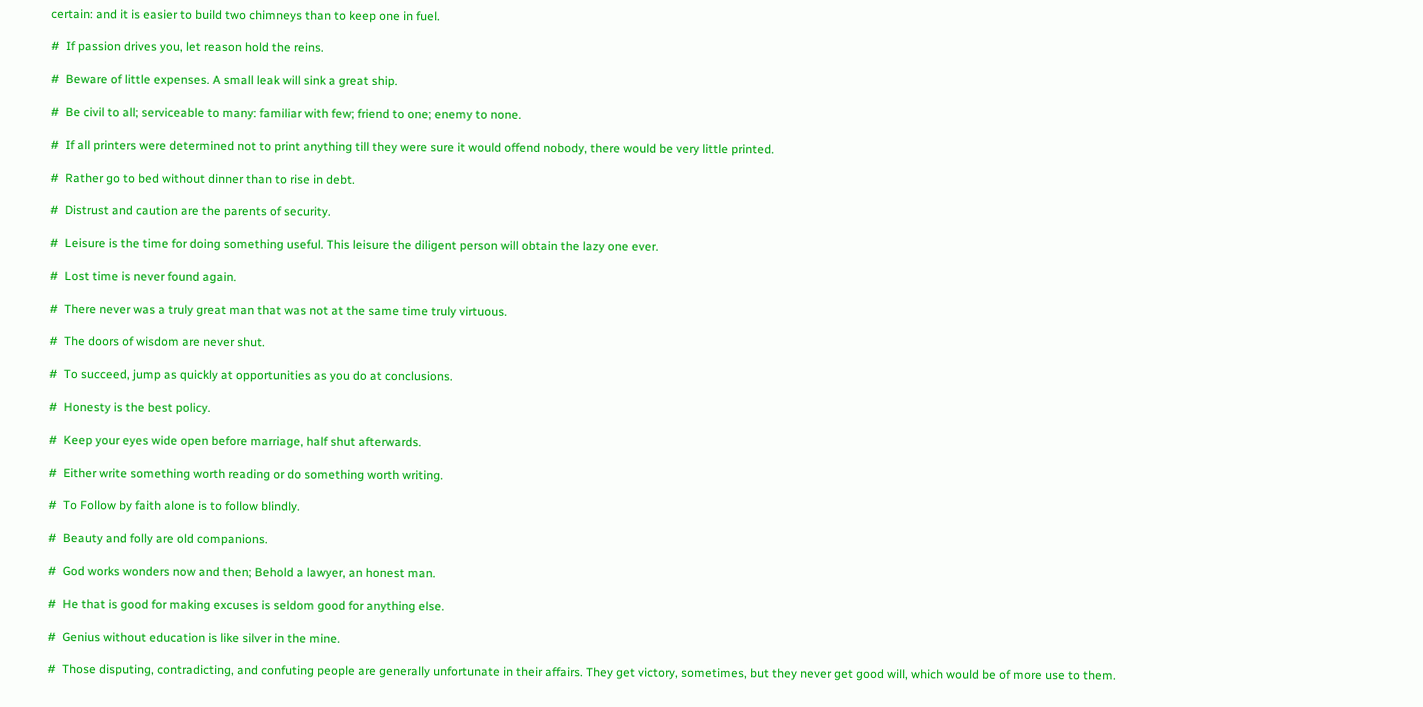certain: and it is easier to build two chimneys than to keep one in fuel.

#  If passion drives you, let reason hold the reins.

#  Beware of little expenses. A small leak will sink a great ship.

#  Be civil to all; serviceable to many: familiar with few; friend to one; enemy to none.

#  If all printers were determined not to print anything till they were sure it would offend nobody, there would be very little printed.

#  Rather go to bed without dinner than to rise in debt.

#  Distrust and caution are the parents of security.

#  Leisure is the time for doing something useful. This leisure the diligent person will obtain the lazy one ever.

#  Lost time is never found again.

#  There never was a truly great man that was not at the same time truly virtuous.

#  The doors of wisdom are never shut.

#  To succeed, jump as quickly at opportunities as you do at conclusions.

#  Honesty is the best policy.

#  Keep your eyes wide open before marriage, half shut afterwards.

#  Either write something worth reading or do something worth writing.

#  To Follow by faith alone is to follow blindly.

#  Beauty and folly are old companions.

#  God works wonders now and then; Behold a lawyer, an honest man.

#  He that is good for making excuses is seldom good for anything else.

#  Genius without education is like silver in the mine.

#  Those disputing, contradicting, and confuting people are generally unfortunate in their affairs. They get victory, sometimes, but they never get good will, which would be of more use to them.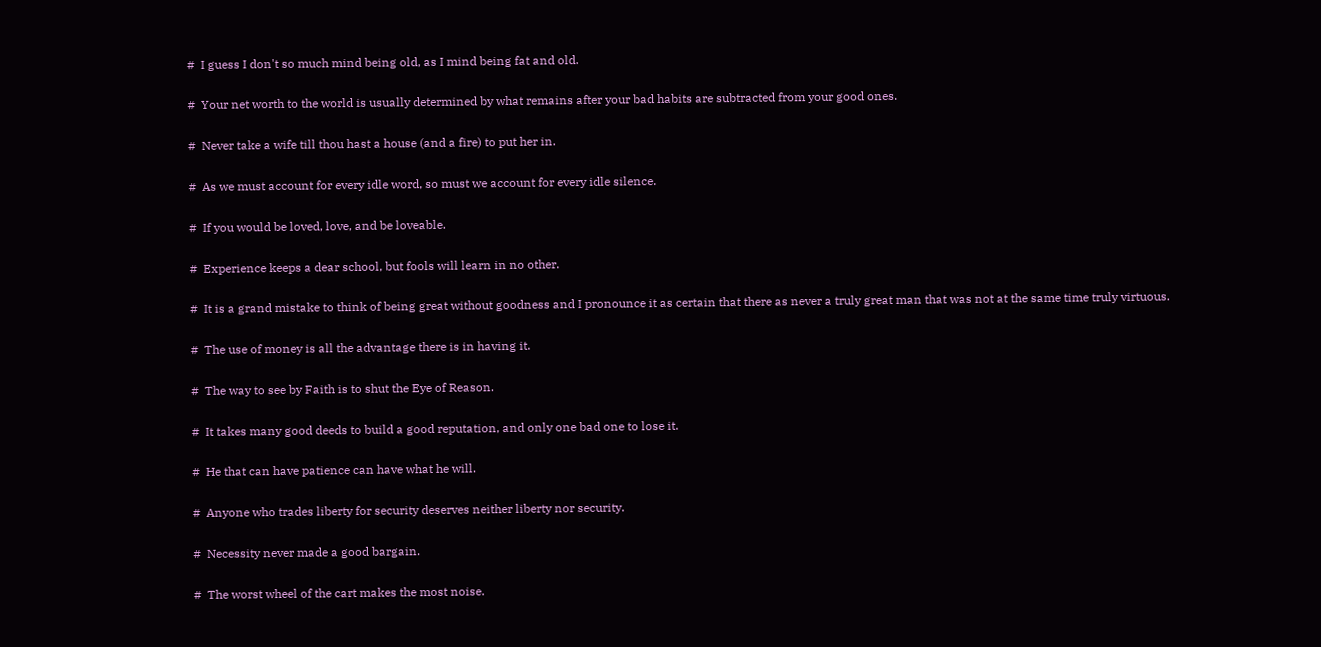#  I guess I don't so much mind being old, as I mind being fat and old.

#  Your net worth to the world is usually determined by what remains after your bad habits are subtracted from your good ones.

#  Never take a wife till thou hast a house (and a fire) to put her in.

#  As we must account for every idle word, so must we account for every idle silence.

#  If you would be loved, love, and be loveable.

#  Experience keeps a dear school, but fools will learn in no other.

#  It is a grand mistake to think of being great without goodness and I pronounce it as certain that there as never a truly great man that was not at the same time truly virtuous.

#  The use of money is all the advantage there is in having it.

#  The way to see by Faith is to shut the Eye of Reason.

#  It takes many good deeds to build a good reputation, and only one bad one to lose it.

#  He that can have patience can have what he will.

#  Anyone who trades liberty for security deserves neither liberty nor security.

#  Necessity never made a good bargain.

#  The worst wheel of the cart makes the most noise.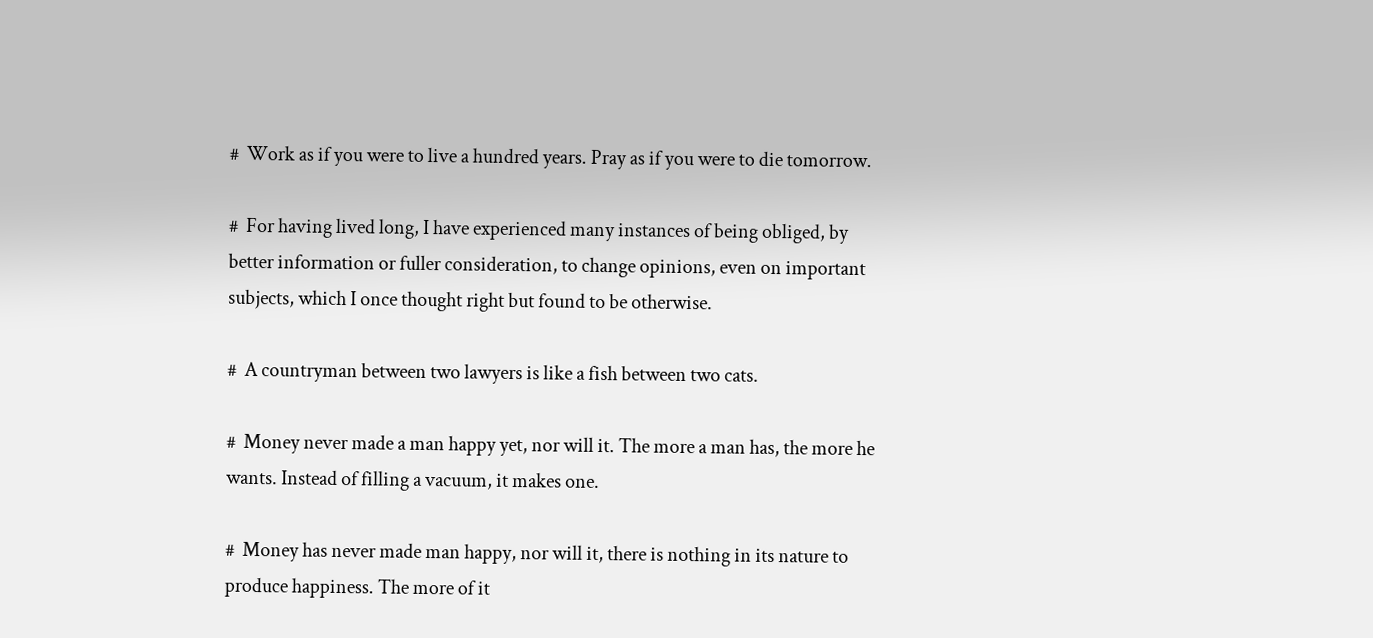#  Work as if you were to live a hundred years. Pray as if you were to die tomorrow.

#  For having lived long, I have experienced many instances of being obliged, by better information or fuller consideration, to change opinions, even on important subjects, which I once thought right but found to be otherwise.

#  A countryman between two lawyers is like a fish between two cats.

#  Money never made a man happy yet, nor will it. The more a man has, the more he wants. Instead of filling a vacuum, it makes one.

#  Money has never made man happy, nor will it, there is nothing in its nature to produce happiness. The more of it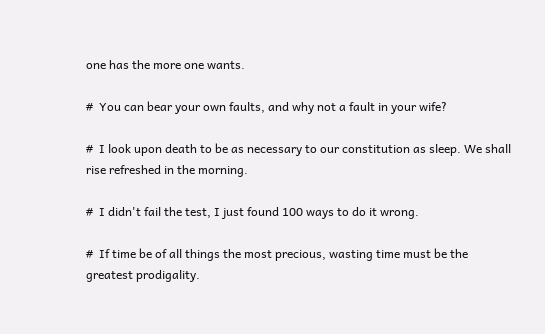one has the more one wants.

#  You can bear your own faults, and why not a fault in your wife?

#  I look upon death to be as necessary to our constitution as sleep. We shall rise refreshed in the morning.

#  I didn't fail the test, I just found 100 ways to do it wrong.

#  If time be of all things the most precious, wasting time must be the greatest prodigality.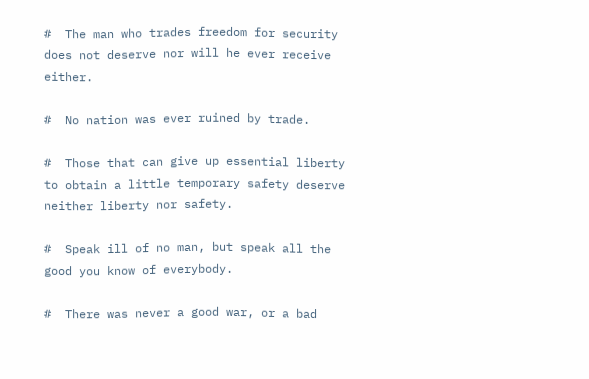#  The man who trades freedom for security does not deserve nor will he ever receive either.

#  No nation was ever ruined by trade.

#  Those that can give up essential liberty to obtain a little temporary safety deserve neither liberty nor safety.

#  Speak ill of no man, but speak all the good you know of everybody.

#  There was never a good war, or a bad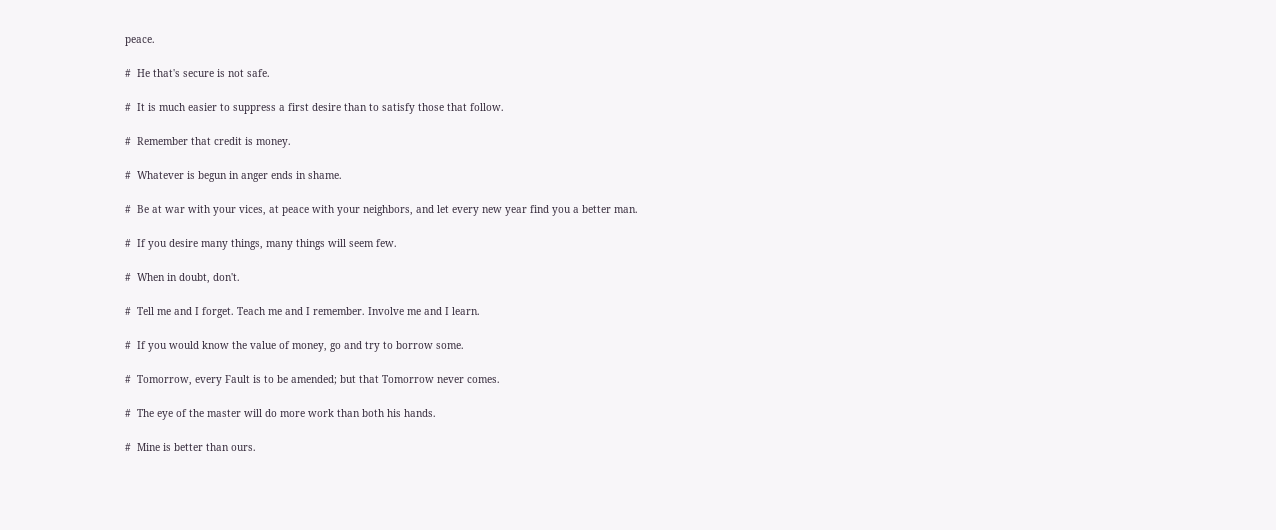peace.

#  He that's secure is not safe.

#  It is much easier to suppress a first desire than to satisfy those that follow.

#  Remember that credit is money.

#  Whatever is begun in anger ends in shame.

#  Be at war with your vices, at peace with your neighbors, and let every new year find you a better man.

#  If you desire many things, many things will seem few.

#  When in doubt, don't.

#  Tell me and I forget. Teach me and I remember. Involve me and I learn.

#  If you would know the value of money, go and try to borrow some.

#  Tomorrow, every Fault is to be amended; but that Tomorrow never comes.

#  The eye of the master will do more work than both his hands.

#  Mine is better than ours.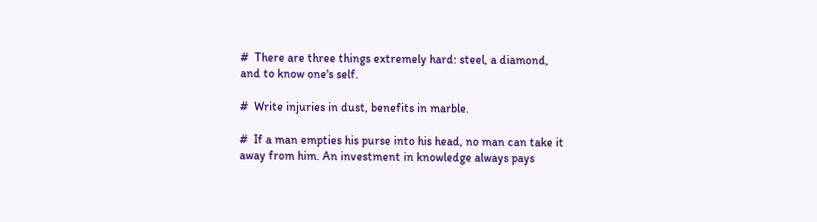#  There are three things extremely hard: steel, a diamond, and to know one's self.

#  Write injuries in dust, benefits in marble.

#  If a man empties his purse into his head, no man can take it away from him. An investment in knowledge always pays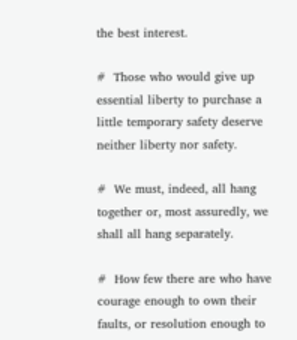the best interest.

#  Those who would give up essential liberty to purchase a little temporary safety deserve neither liberty nor safety.

#  We must, indeed, all hang together or, most assuredly, we shall all hang separately.

#  How few there are who have courage enough to own their faults, or resolution enough to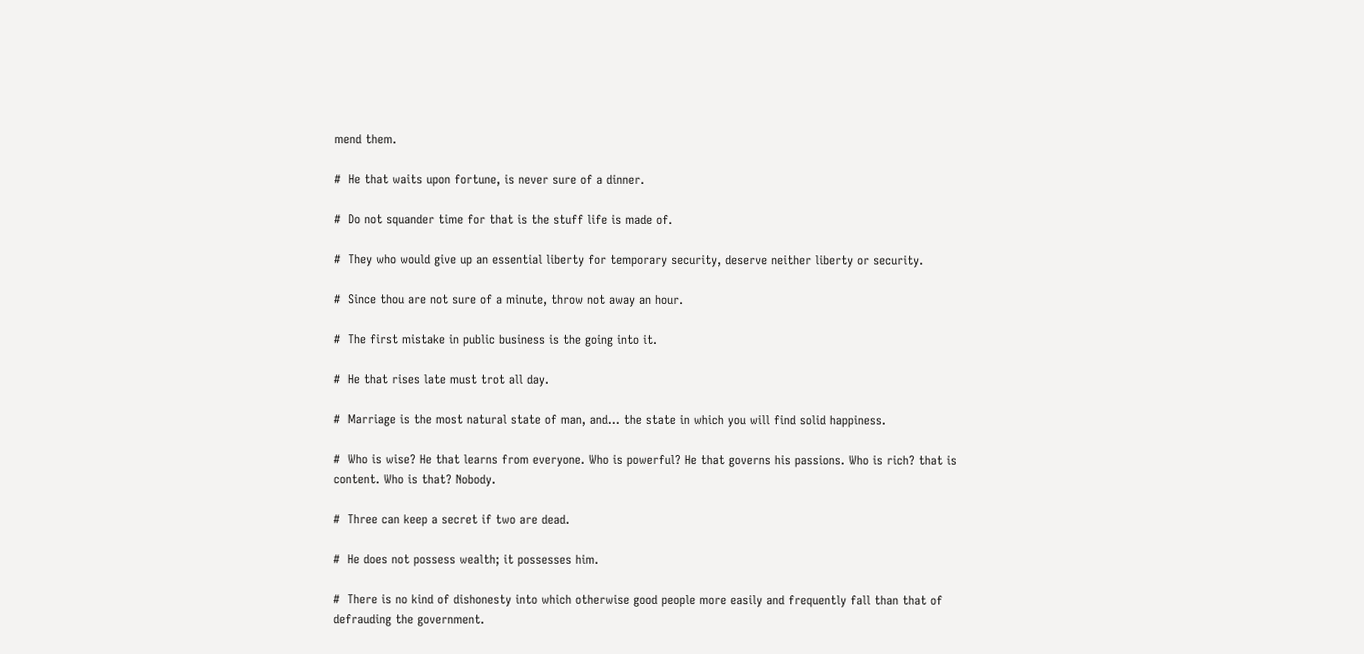mend them.

#  He that waits upon fortune, is never sure of a dinner.

#  Do not squander time for that is the stuff life is made of.

#  They who would give up an essential liberty for temporary security, deserve neither liberty or security.

#  Since thou are not sure of a minute, throw not away an hour.

#  The first mistake in public business is the going into it.

#  He that rises late must trot all day.

#  Marriage is the most natural state of man, and... the state in which you will find solid happiness.

#  Who is wise? He that learns from everyone. Who is powerful? He that governs his passions. Who is rich? that is content. Who is that? Nobody.

#  Three can keep a secret if two are dead.

#  He does not possess wealth; it possesses him.

#  There is no kind of dishonesty into which otherwise good people more easily and frequently fall than that of defrauding the government.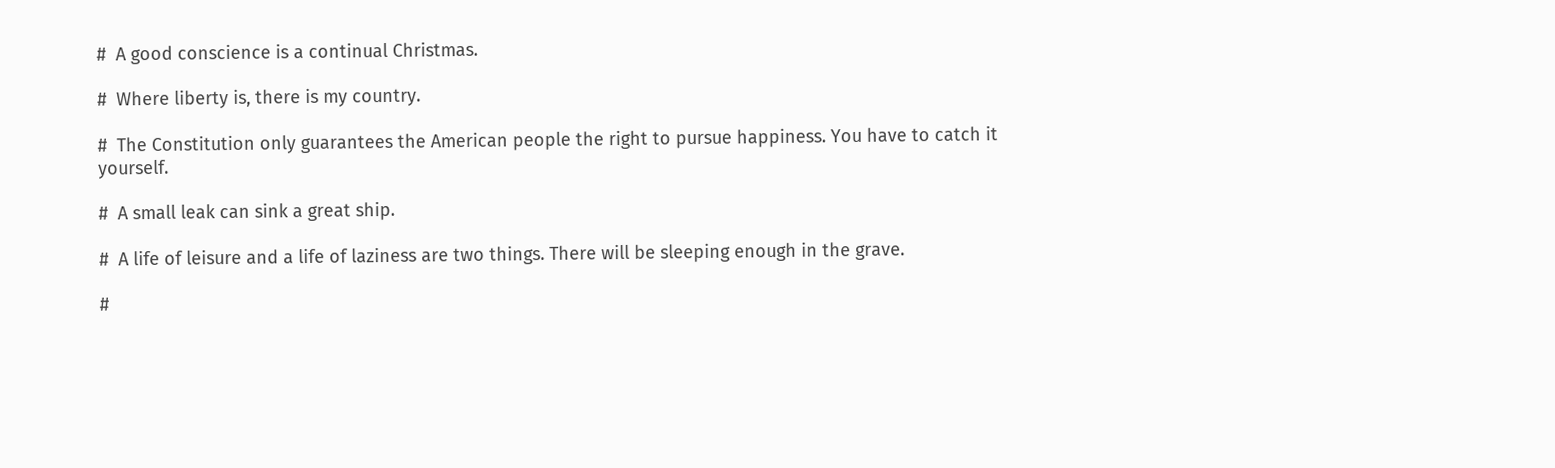#  A good conscience is a continual Christmas.

#  Where liberty is, there is my country.

#  The Constitution only guarantees the American people the right to pursue happiness. You have to catch it yourself.

#  A small leak can sink a great ship.

#  A life of leisure and a life of laziness are two things. There will be sleeping enough in the grave.

#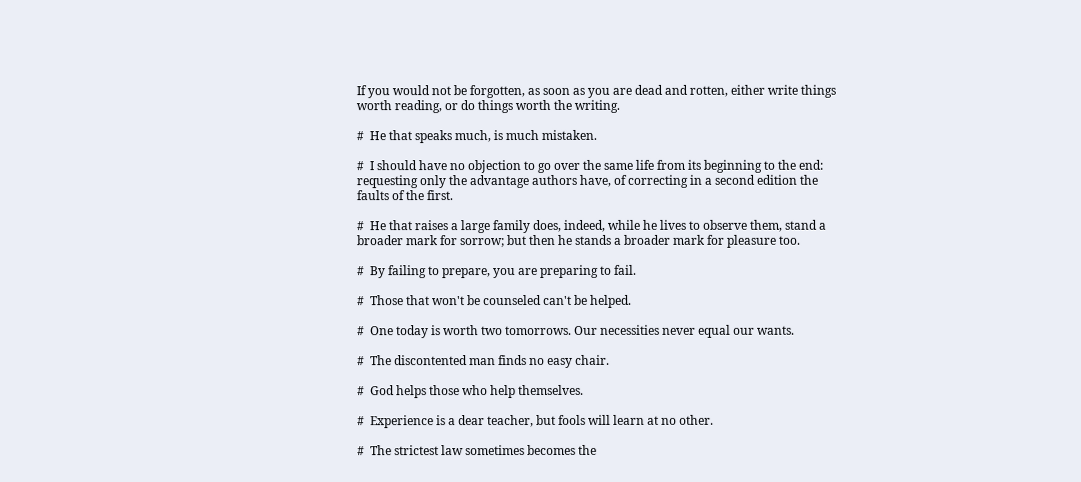If you would not be forgotten, as soon as you are dead and rotten, either write things worth reading, or do things worth the writing.

#  He that speaks much, is much mistaken.

#  I should have no objection to go over the same life from its beginning to the end: requesting only the advantage authors have, of correcting in a second edition the faults of the first.

#  He that raises a large family does, indeed, while he lives to observe them, stand a broader mark for sorrow; but then he stands a broader mark for pleasure too.

#  By failing to prepare, you are preparing to fail.

#  Those that won't be counseled can't be helped.

#  One today is worth two tomorrows. Our necessities never equal our wants.

#  The discontented man finds no easy chair.

#  God helps those who help themselves.

#  Experience is a dear teacher, but fools will learn at no other.

#  The strictest law sometimes becomes the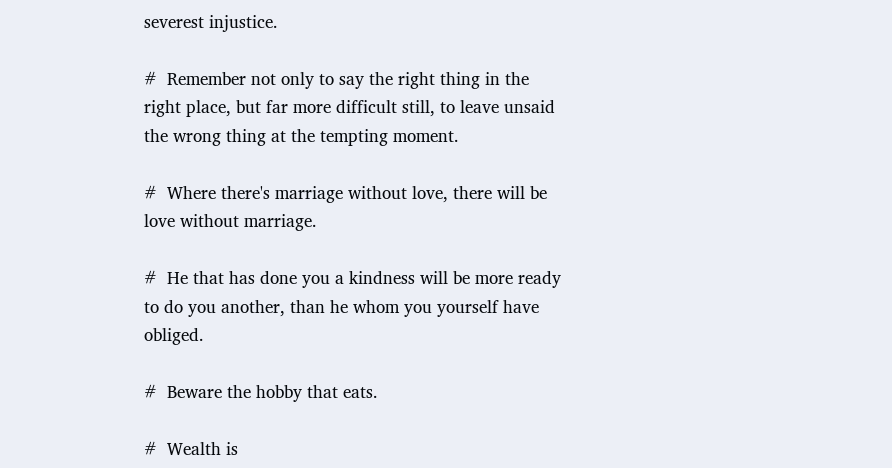severest injustice.

#  Remember not only to say the right thing in the right place, but far more difficult still, to leave unsaid the wrong thing at the tempting moment.

#  Where there's marriage without love, there will be love without marriage.

#  He that has done you a kindness will be more ready to do you another, than he whom you yourself have obliged.

#  Beware the hobby that eats.

#  Wealth is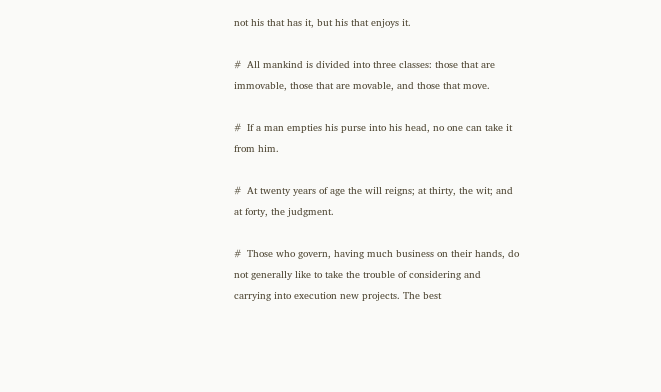not his that has it, but his that enjoys it.

#  All mankind is divided into three classes: those that are immovable, those that are movable, and those that move.

#  If a man empties his purse into his head, no one can take it from him.

#  At twenty years of age the will reigns; at thirty, the wit; and at forty, the judgment.

#  Those who govern, having much business on their hands, do not generally like to take the trouble of considering and carrying into execution new projects. The best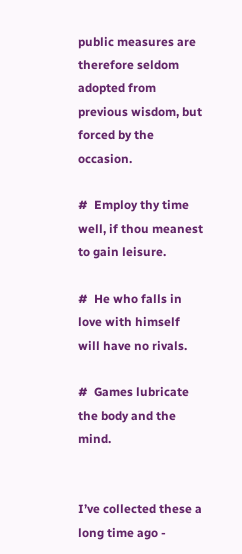public measures are therefore seldom adopted from previous wisdom, but forced by the occasion.

#  Employ thy time well, if thou meanest to gain leisure.

#  He who falls in love with himself will have no rivals.

#  Games lubricate the body and the mind.


I’ve collected these a long time ago -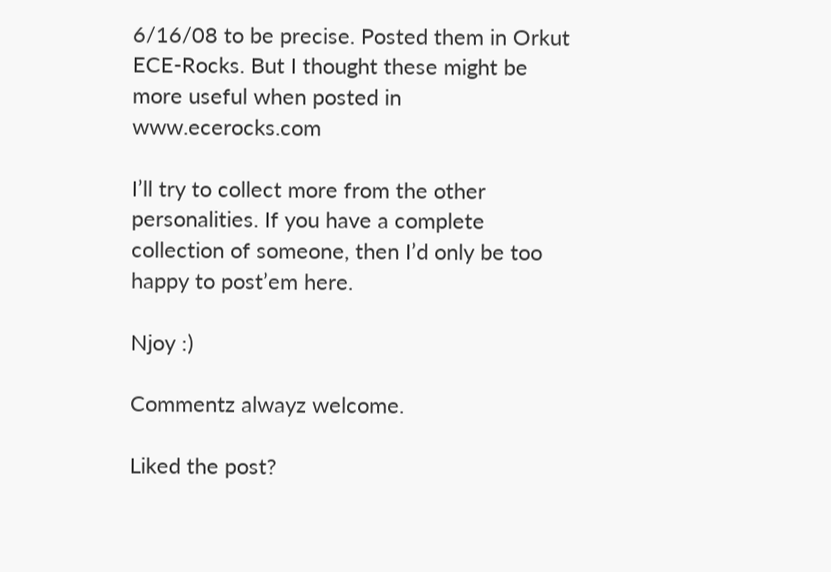6/16/08 to be precise. Posted them in Orkut ECE-Rocks. But I thought these might be more useful when posted in www.ecerocks.com

I’ll try to collect more from the other personalities. If you have a complete collection of someone, then I’d only be too happy to post’em here.

Njoy :)

Commentz alwayz welcome.

Liked the post?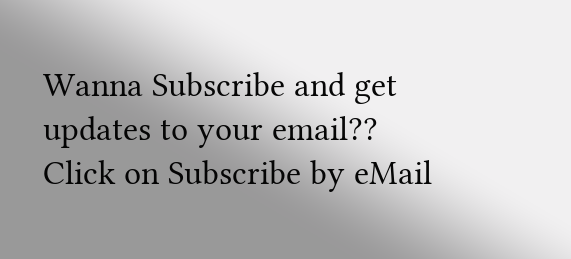Wanna Subscribe and get updates to your email??
Click on Subscribe by eMail